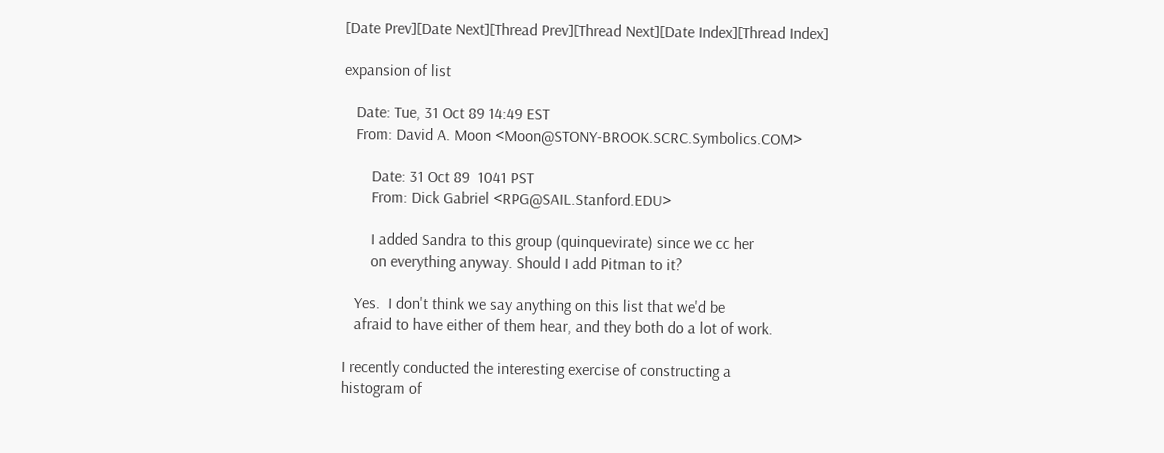[Date Prev][Date Next][Thread Prev][Thread Next][Date Index][Thread Index]

expansion of list

   Date: Tue, 31 Oct 89 14:49 EST
   From: David A. Moon <Moon@STONY-BROOK.SCRC.Symbolics.COM>

       Date: 31 Oct 89  1041 PST
       From: Dick Gabriel <RPG@SAIL.Stanford.EDU>

       I added Sandra to this group (quinquevirate) since we cc her
       on everything anyway. Should I add Pitman to it?

   Yes.  I don't think we say anything on this list that we'd be
   afraid to have either of them hear, and they both do a lot of work.

I recently conducted the interesting exercise of constructing a
histogram of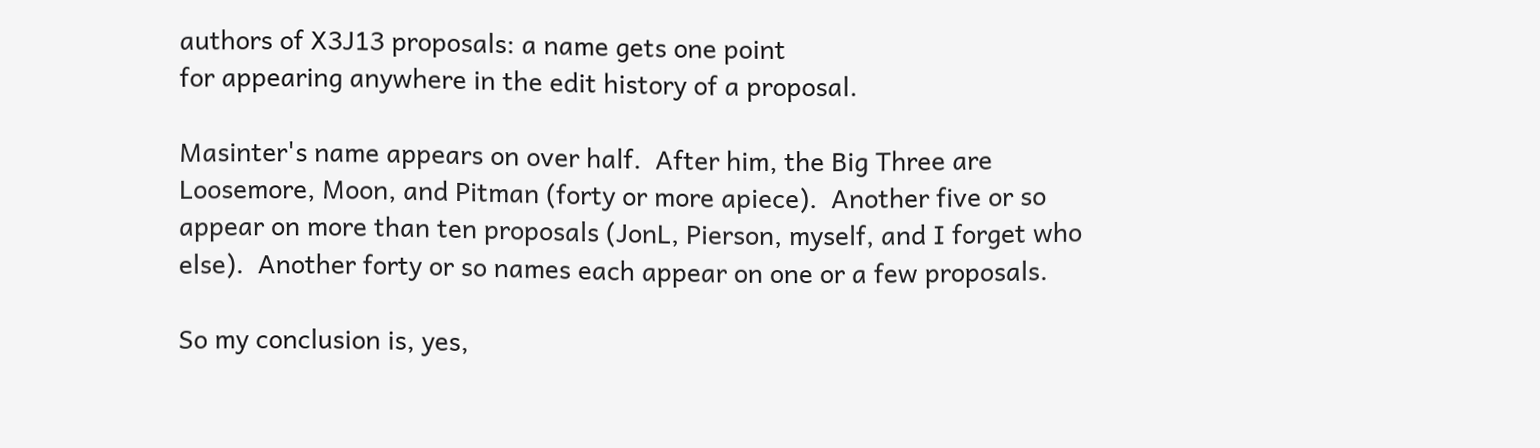authors of X3J13 proposals: a name gets one point
for appearing anywhere in the edit history of a proposal.

Masinter's name appears on over half.  After him, the Big Three are
Loosemore, Moon, and Pitman (forty or more apiece).  Another five or so
appear on more than ten proposals (JonL, Pierson, myself, and I forget who
else).  Another forty or so names each appear on one or a few proposals.

So my conclusion is, yes,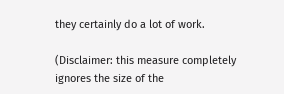they certainly do a lot of work.

(Disclaimer: this measure completely ignores the size of the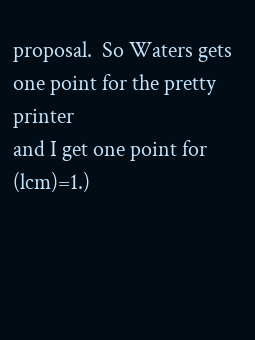proposal.  So Waters gets one point for the pretty printer
and I get one point for (lcm)=1.)